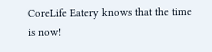CoreLife Eatery knows that the time is now!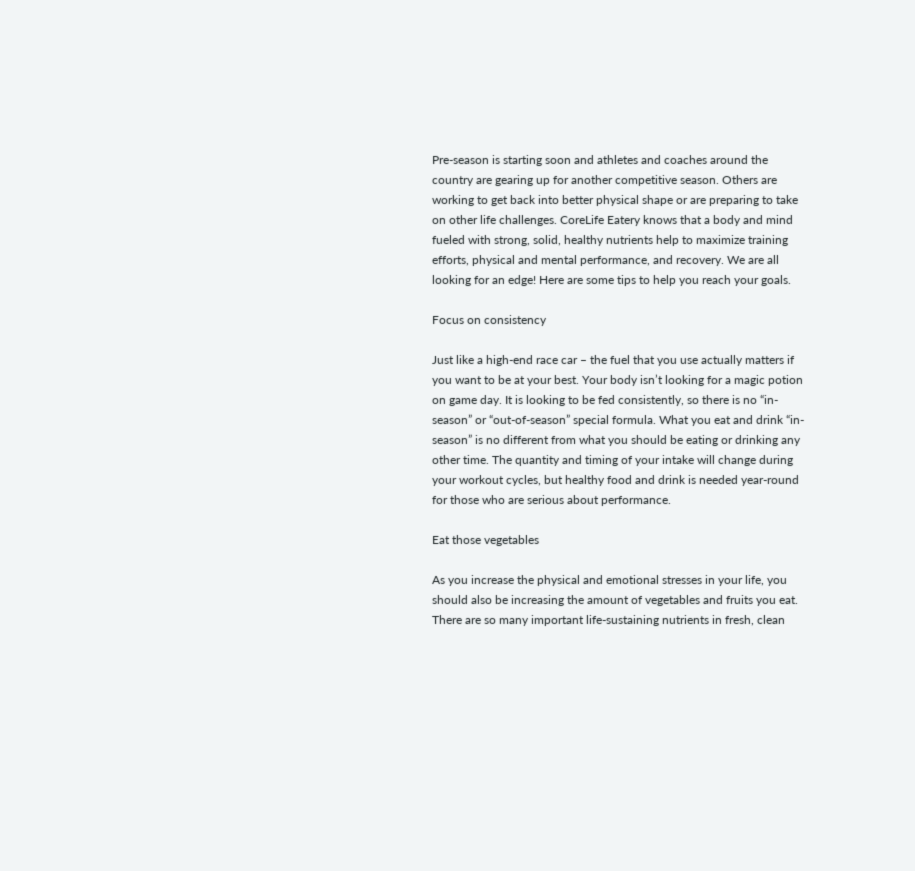Pre-season is starting soon and athletes and coaches around the country are gearing up for another competitive season. Others are working to get back into better physical shape or are preparing to take on other life challenges. CoreLife Eatery knows that a body and mind fueled with strong, solid, healthy nutrients help to maximize training efforts, physical and mental performance, and recovery. We are all looking for an edge! Here are some tips to help you reach your goals.

Focus on consistency

Just like a high-end race car – the fuel that you use actually matters if you want to be at your best. Your body isn’t looking for a magic potion on game day. It is looking to be fed consistently, so there is no “in-season” or “out-of-season” special formula. What you eat and drink “in-season” is no different from what you should be eating or drinking any other time. The quantity and timing of your intake will change during your workout cycles, but healthy food and drink is needed year-round for those who are serious about performance.

Eat those vegetables

As you increase the physical and emotional stresses in your life, you should also be increasing the amount of vegetables and fruits you eat. There are so many important life-sustaining nutrients in fresh, clean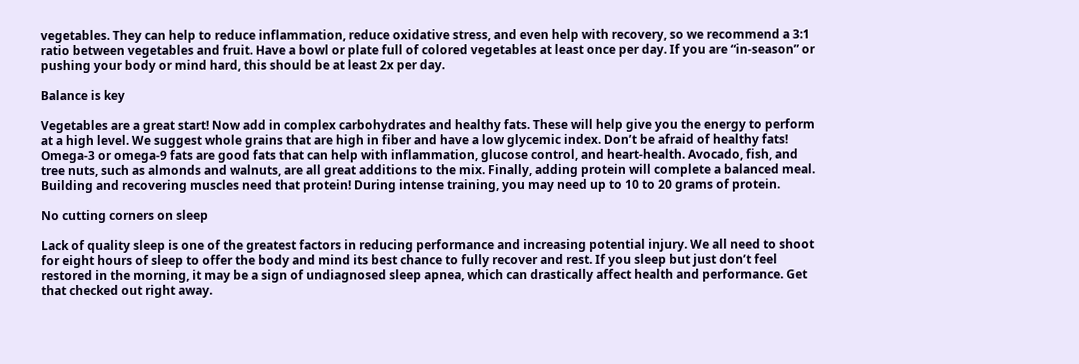vegetables. They can help to reduce inflammation, reduce oxidative stress, and even help with recovery, so we recommend a 3:1 ratio between vegetables and fruit. Have a bowl or plate full of colored vegetables at least once per day. If you are “in-season” or pushing your body or mind hard, this should be at least 2x per day.

Balance is key

Vegetables are a great start! Now add in complex carbohydrates and healthy fats. These will help give you the energy to perform at a high level. We suggest whole grains that are high in fiber and have a low glycemic index. Don’t be afraid of healthy fats! Omega-3 or omega-9 fats are good fats that can help with inflammation, glucose control, and heart-health. Avocado, fish, and tree nuts, such as almonds and walnuts, are all great additions to the mix. Finally, adding protein will complete a balanced meal. Building and recovering muscles need that protein! During intense training, you may need up to 10 to 20 grams of protein.

No cutting corners on sleep

Lack of quality sleep is one of the greatest factors in reducing performance and increasing potential injury. We all need to shoot for eight hours of sleep to offer the body and mind its best chance to fully recover and rest. If you sleep but just don’t feel restored in the morning, it may be a sign of undiagnosed sleep apnea, which can drastically affect health and performance. Get that checked out right away.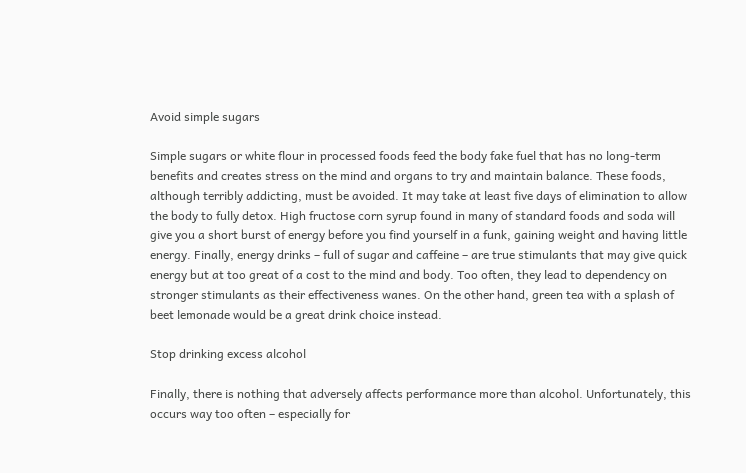Avoid simple sugars

Simple sugars or white flour in processed foods feed the body fake fuel that has no long-term benefits and creates stress on the mind and organs to try and maintain balance. These foods, although terribly addicting, must be avoided. It may take at least five days of elimination to allow the body to fully detox. High fructose corn syrup found in many of standard foods and soda will give you a short burst of energy before you find yourself in a funk, gaining weight and having little energy. Finally, energy drinks – full of sugar and caffeine – are true stimulants that may give quick energy but at too great of a cost to the mind and body. Too often, they lead to dependency on stronger stimulants as their effectiveness wanes. On the other hand, green tea with a splash of beet lemonade would be a great drink choice instead.

Stop drinking excess alcohol

Finally, there is nothing that adversely affects performance more than alcohol. Unfortunately, this occurs way too often – especially for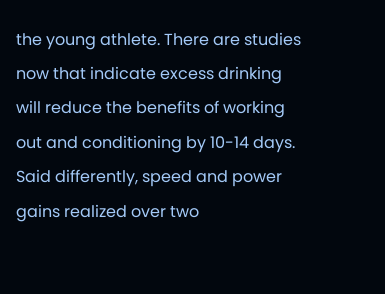the young athlete. There are studies now that indicate excess drinking will reduce the benefits of working out and conditioning by 10-14 days. Said differently, speed and power gains realized over two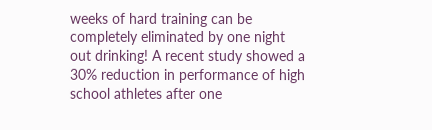weeks of hard training can be completely eliminated by one night out drinking! A recent study showed a 30% reduction in performance of high school athletes after one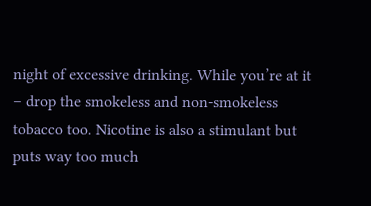night of excessive drinking. While you’re at it – drop the smokeless and non-smokeless tobacco too. Nicotine is also a stimulant but puts way too much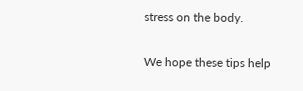stress on the body.

We hope these tips help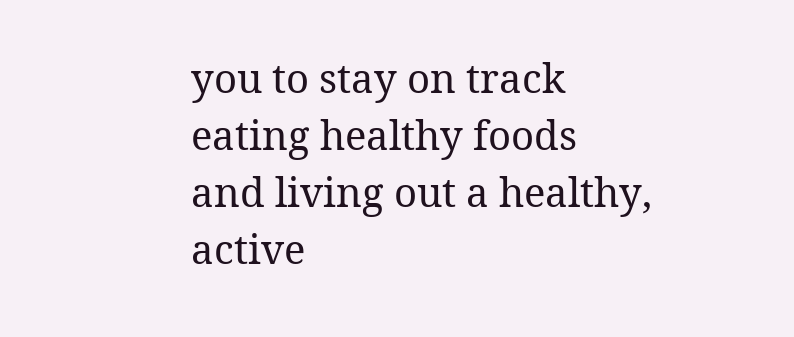you to stay on track eating healthy foods and living out a healthy, active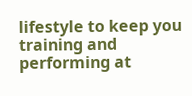lifestyle to keep you training and performing at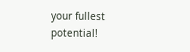your fullest potential!